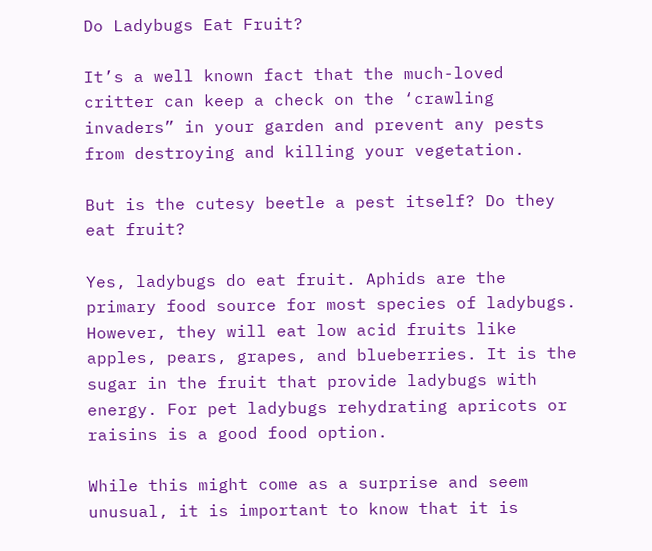Do Ladybugs Eat Fruit?

It’s a well known fact that the much-loved critter can keep a check on the ‘crawling invaders” in your garden and prevent any pests from destroying and killing your vegetation.

But is the cutesy beetle a pest itself? Do they eat fruit?

Yes, ladybugs do eat fruit. Aphids are the primary food source for most species of ladybugs. However, they will eat low acid fruits like apples, pears, grapes, and blueberries. It is the sugar in the fruit that provide ladybugs with energy. For pet ladybugs rehydrating apricots or raisins is a good food option.

While this might come as a surprise and seem unusual, it is important to know that it is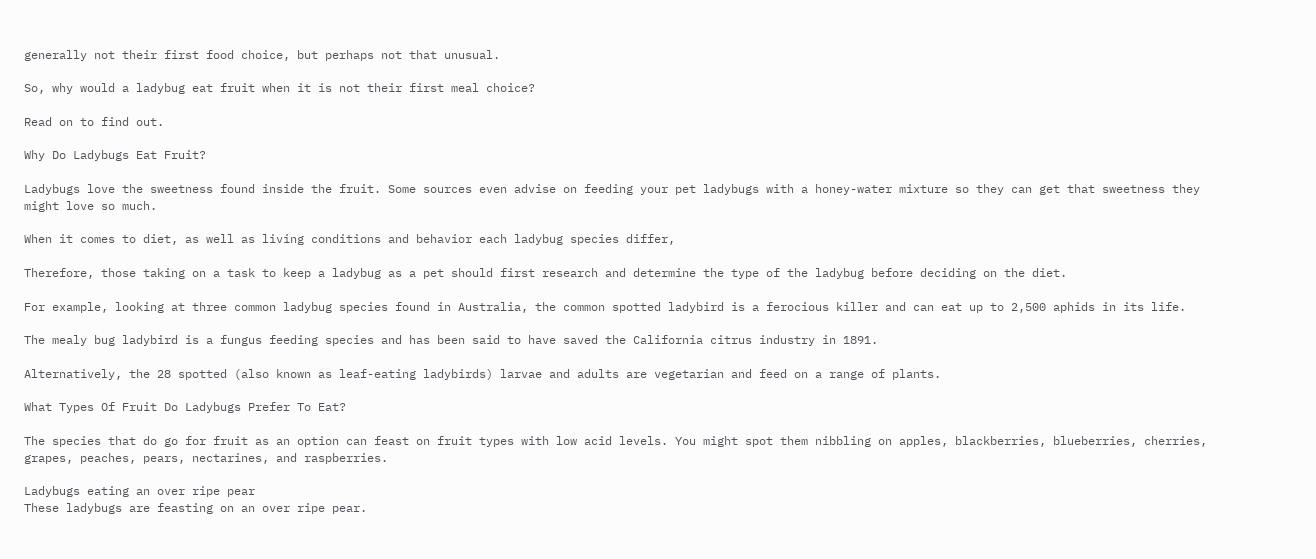generally not their first food choice, but perhaps not that unusual.

So, why would a ladybug eat fruit when it is not their first meal choice?

Read on to find out.

Why Do Ladybugs Eat Fruit?

Ladybugs love the sweetness found inside the fruit. Some sources even advise on feeding your pet ladybugs with a honey-water mixture so they can get that sweetness they might love so much.

When it comes to diet, as well as living conditions and behavior each ladybug species differ,

Therefore, those taking on a task to keep a ladybug as a pet should first research and determine the type of the ladybug before deciding on the diet.

For example, looking at three common ladybug species found in Australia, the common spotted ladybird is a ferocious killer and can eat up to 2,500 aphids in its life.

The mealy bug ladybird is a fungus feeding species and has been said to have saved the California citrus industry in 1891.

Alternatively, the 28 spotted (also known as leaf-eating ladybirds) larvae and adults are vegetarian and feed on a range of plants.

What Types Of Fruit Do Ladybugs Prefer To Eat?

The species that do go for fruit as an option can feast on fruit types with low acid levels. You might spot them nibbling on apples, blackberries, blueberries, cherries, grapes, peaches, pears, nectarines, and raspberries.

Ladybugs eating an over ripe pear
These ladybugs are feasting on an over ripe pear.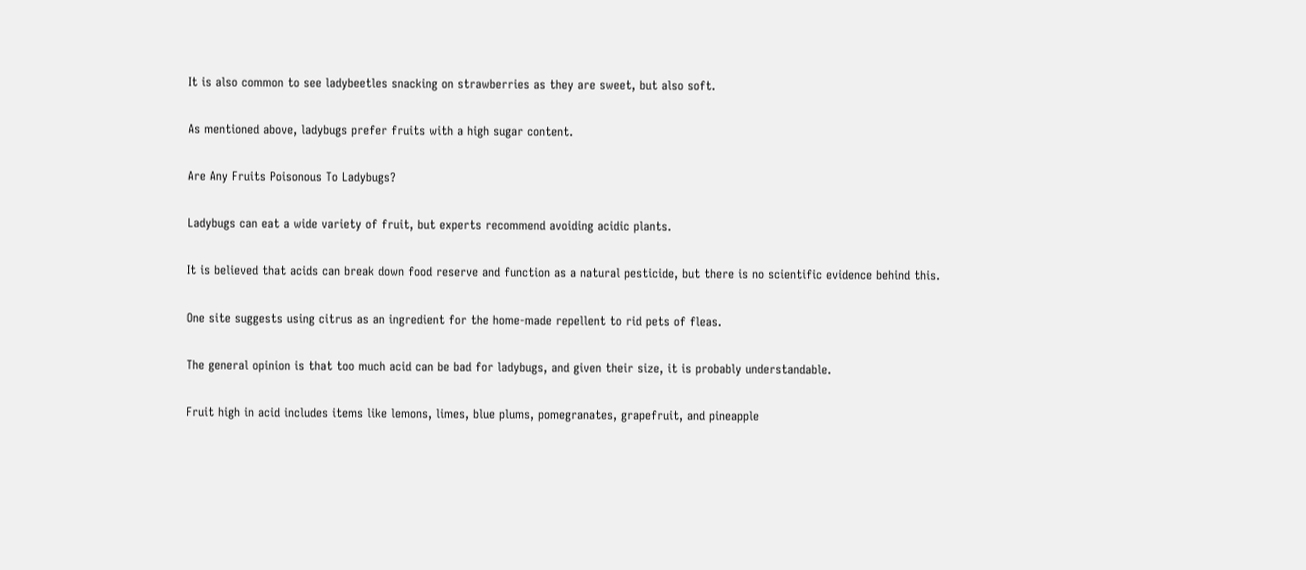It is also common to see ladybeetles snacking on strawberries as they are sweet, but also soft.

As mentioned above, ladybugs prefer fruits with a high sugar content.

Are Any Fruits Poisonous To Ladybugs?

Ladybugs can eat a wide variety of fruit, but experts recommend avoiding acidic plants.

It is believed that acids can break down food reserve and function as a natural pesticide, but there is no scientific evidence behind this.

One site suggests using citrus as an ingredient for the home-made repellent to rid pets of fleas.

The general opinion is that too much acid can be bad for ladybugs, and given their size, it is probably understandable.

Fruit high in acid includes items like lemons, limes, blue plums, pomegranates, grapefruit, and pineapple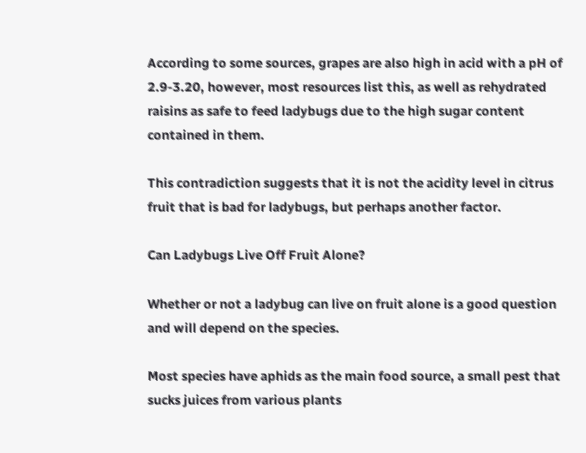According to some sources, grapes are also high in acid with a pH of 2.9-3.20, however, most resources list this, as well as rehydrated raisins as safe to feed ladybugs due to the high sugar content contained in them.

This contradiction suggests that it is not the acidity level in citrus fruit that is bad for ladybugs, but perhaps another factor.

Can Ladybugs Live Off Fruit Alone?

Whether or not a ladybug can live on fruit alone is a good question and will depend on the species.

Most species have aphids as the main food source, a small pest that sucks juices from various plants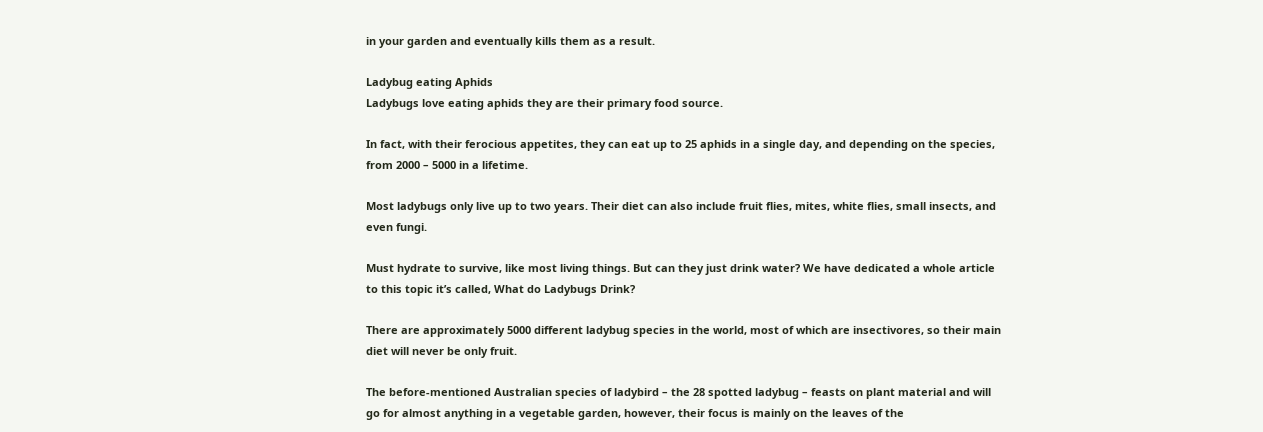in your garden and eventually kills them as a result.

Ladybug eating Aphids
Ladybugs love eating aphids they are their primary food source.

In fact, with their ferocious appetites, they can eat up to 25 aphids in a single day, and depending on the species, from 2000 – 5000 in a lifetime.

Most ladybugs only live up to two years. Their diet can also include fruit flies, mites, white flies, small insects, and even fungi.

Must hydrate to survive, like most living things. But can they just drink water? We have dedicated a whole article to this topic it’s called, What do Ladybugs Drink?

There are approximately 5000 different ladybug species in the world, most of which are insectivores, so their main diet will never be only fruit.

The before-mentioned Australian species of ladybird – the 28 spotted ladybug – feasts on plant material and will go for almost anything in a vegetable garden, however, their focus is mainly on the leaves of the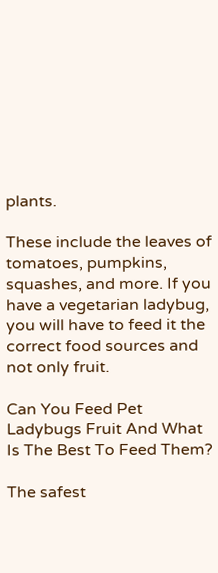plants.

These include the leaves of tomatoes, pumpkins, squashes, and more. If you have a vegetarian ladybug, you will have to feed it the correct food sources and not only fruit.

Can You Feed Pet Ladybugs Fruit And What Is The Best To Feed Them?

The safest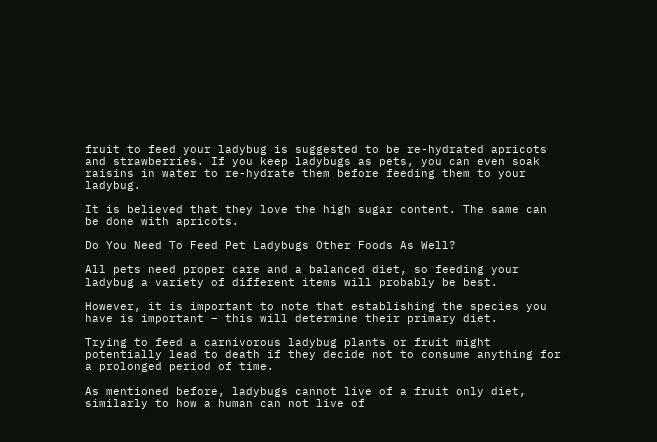fruit to feed your ladybug is suggested to be re-hydrated apricots and strawberries. If you keep ladybugs as pets, you can even soak raisins in water to re-hydrate them before feeding them to your ladybug.

It is believed that they love the high sugar content. The same can be done with apricots.

Do You Need To Feed Pet Ladybugs Other Foods As Well?

All pets need proper care and a balanced diet, so feeding your ladybug a variety of different items will probably be best.

However, it is important to note that establishing the species you have is important – this will determine their primary diet.

Trying to feed a carnivorous ladybug plants or fruit might potentially lead to death if they decide not to consume anything for a prolonged period of time.

As mentioned before, ladybugs cannot live of a fruit only diet, similarly to how a human can not live of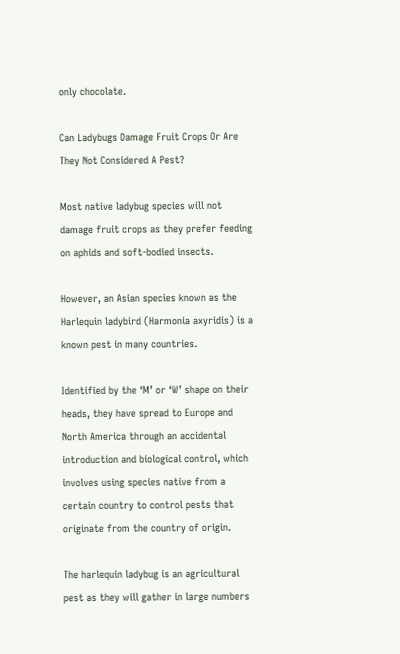only chocolate.

Can Ladybugs Damage Fruit Crops Or Are They Not Considered A Pest?

Most native ladybug species will not damage fruit crops as they prefer feeding on aphids and soft-bodied insects.

However, an Asian species known as the Harlequin ladybird (Harmonia axyridis) is a known pest in many countries.

Identified by the ‘M’ or ‘W’ shape on their heads, they have spread to Europe and North America through an accidental introduction and biological control, which involves using species native from a certain country to control pests that originate from the country of origin.

The harlequin ladybug is an agricultural pest as they will gather in large numbers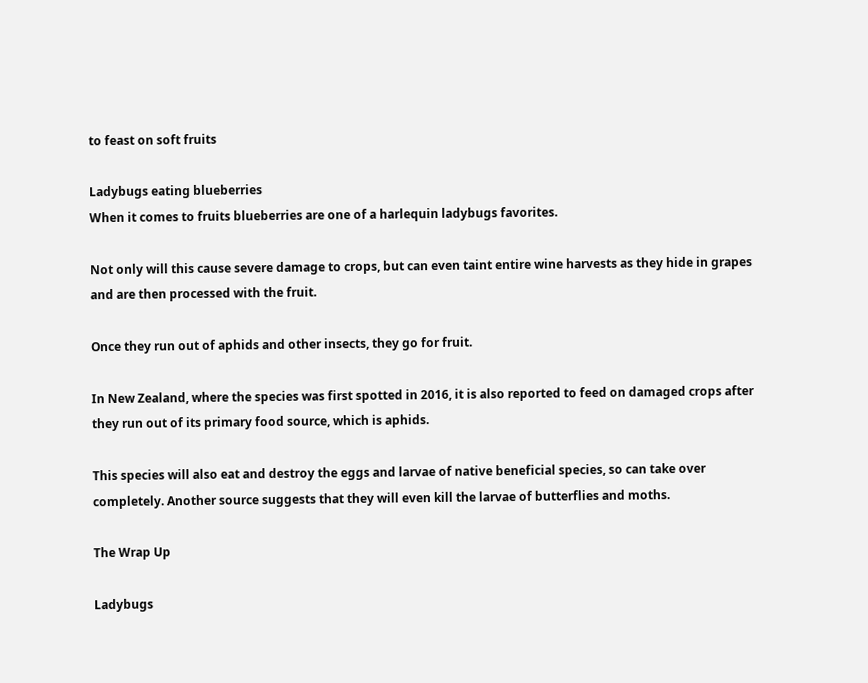to feast on soft fruits

Ladybugs eating blueberries
When it comes to fruits blueberries are one of a harlequin ladybugs favorites.

Not only will this cause severe damage to crops, but can even taint entire wine harvests as they hide in grapes and are then processed with the fruit.

Once they run out of aphids and other insects, they go for fruit.

In New Zealand, where the species was first spotted in 2016, it is also reported to feed on damaged crops after they run out of its primary food source, which is aphids.

This species will also eat and destroy the eggs and larvae of native beneficial species, so can take over completely. Another source suggests that they will even kill the larvae of butterflies and moths.

The Wrap Up

Ladybugs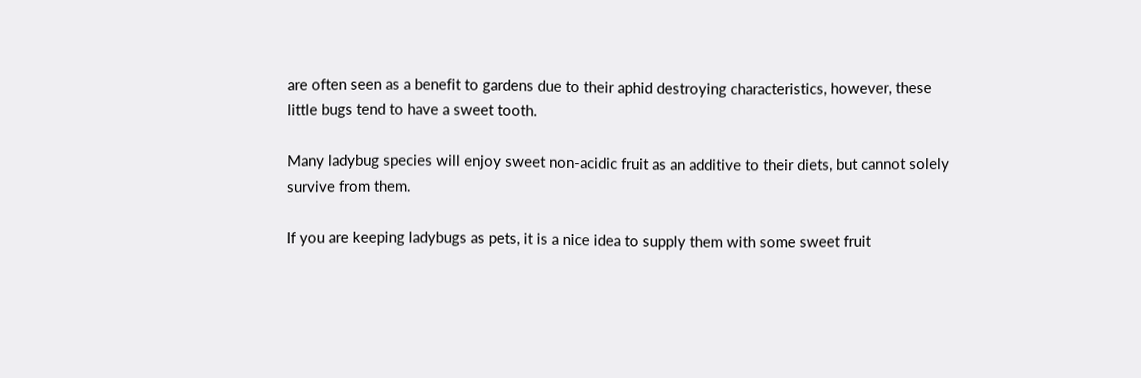are often seen as a benefit to gardens due to their aphid destroying characteristics, however, these little bugs tend to have a sweet tooth.

Many ladybug species will enjoy sweet non-acidic fruit as an additive to their diets, but cannot solely survive from them.

If you are keeping ladybugs as pets, it is a nice idea to supply them with some sweet fruit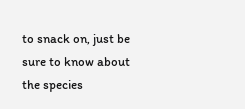to snack on, just be sure to know about the species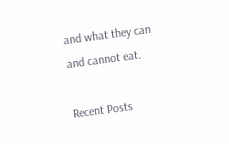and what they can and cannot eat.

Recent Posts